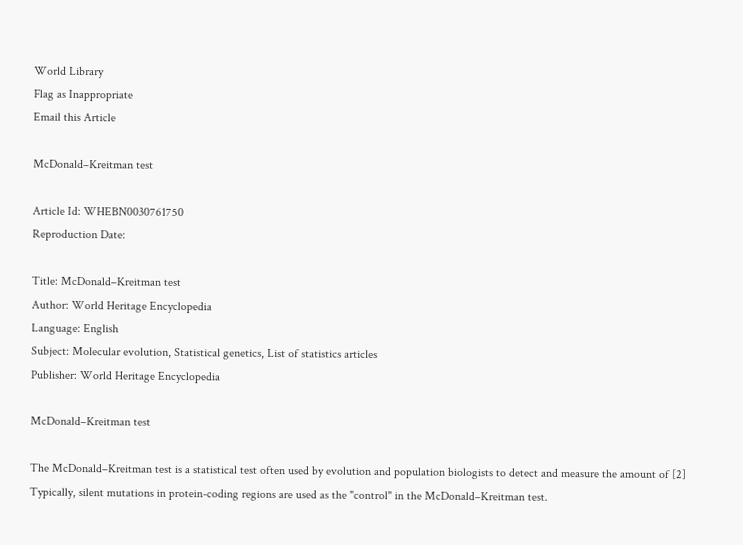World Library
Flag as Inappropriate
Email this Article

McDonald–Kreitman test

Article Id: WHEBN0030761750
Reproduction Date:

Title: McDonald–Kreitman test
Author: World Heritage Encyclopedia
Language: English
Subject: Molecular evolution, Statistical genetics, List of statistics articles
Publisher: World Heritage Encyclopedia

McDonald–Kreitman test

The McDonald–Kreitman test is a statistical test often used by evolution and population biologists to detect and measure the amount of [2] Typically, silent mutations in protein-coding regions are used as the "control" in the McDonald–Kreitman test.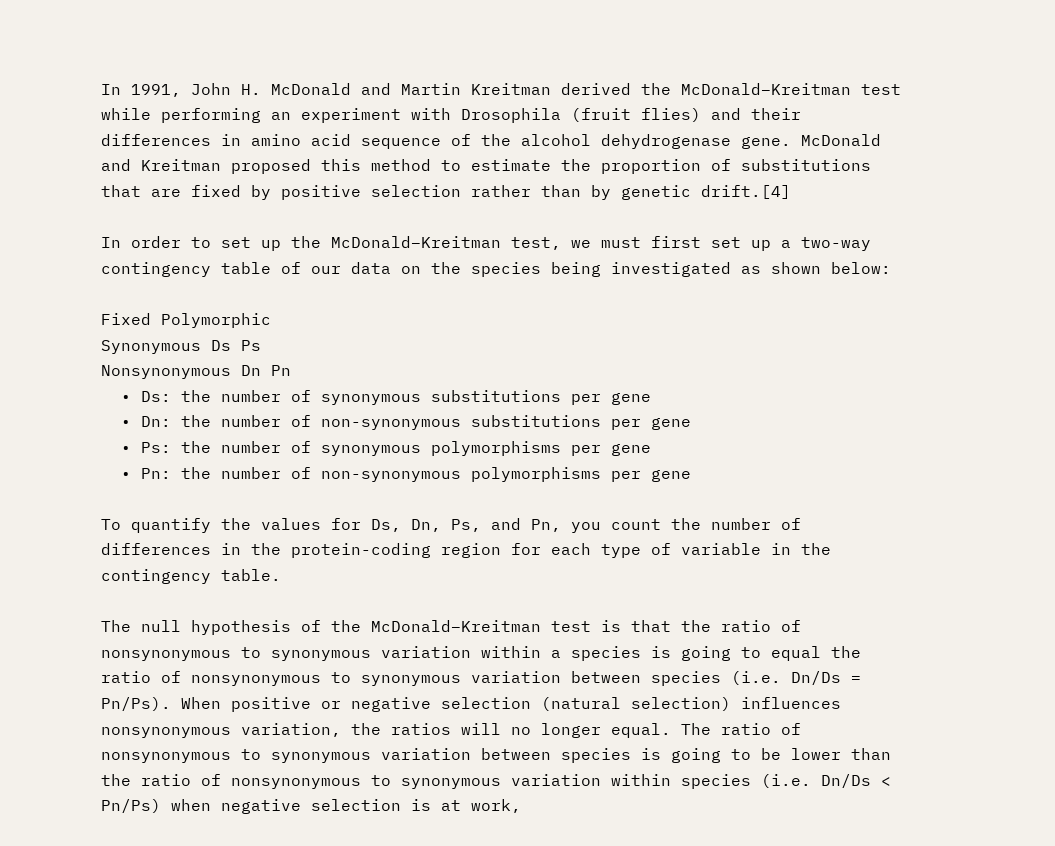In 1991, John H. McDonald and Martin Kreitman derived the McDonald–Kreitman test while performing an experiment with Drosophila (fruit flies) and their differences in amino acid sequence of the alcohol dehydrogenase gene. McDonald and Kreitman proposed this method to estimate the proportion of substitutions that are fixed by positive selection rather than by genetic drift.[4]

In order to set up the McDonald–Kreitman test, we must first set up a two-way contingency table of our data on the species being investigated as shown below:

Fixed Polymorphic
Synonymous Ds Ps
Nonsynonymous Dn Pn
  • Ds: the number of synonymous substitutions per gene
  • Dn: the number of non-synonymous substitutions per gene
  • Ps: the number of synonymous polymorphisms per gene
  • Pn: the number of non-synonymous polymorphisms per gene

To quantify the values for Ds, Dn, Ps, and Pn, you count the number of differences in the protein-coding region for each type of variable in the contingency table.

The null hypothesis of the McDonald–Kreitman test is that the ratio of nonsynonymous to synonymous variation within a species is going to equal the ratio of nonsynonymous to synonymous variation between species (i.e. Dn/Ds = Pn/Ps). When positive or negative selection (natural selection) influences nonsynonymous variation, the ratios will no longer equal. The ratio of nonsynonymous to synonymous variation between species is going to be lower than the ratio of nonsynonymous to synonymous variation within species (i.e. Dn/Ds < Pn/Ps) when negative selection is at work,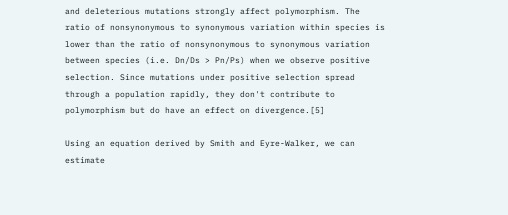and deleterious mutations strongly affect polymorphism. The ratio of nonsynonymous to synonymous variation within species is lower than the ratio of nonsynonymous to synonymous variation between species (i.e. Dn/Ds > Pn/Ps) when we observe positive selection. Since mutations under positive selection spread through a population rapidly, they don't contribute to polymorphism but do have an effect on divergence.[5]

Using an equation derived by Smith and Eyre-Walker, we can estimate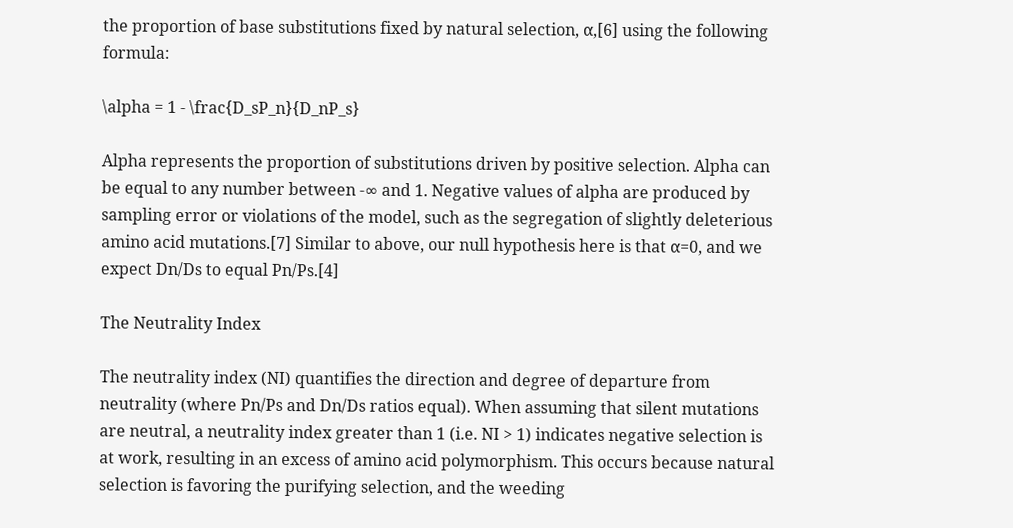the proportion of base substitutions fixed by natural selection, α,[6] using the following formula:

\alpha = 1 - \frac{D_sP_n}{D_nP_s}

Alpha represents the proportion of substitutions driven by positive selection. Alpha can be equal to any number between -∞ and 1. Negative values of alpha are produced by sampling error or violations of the model, such as the segregation of slightly deleterious amino acid mutations.[7] Similar to above, our null hypothesis here is that α=0, and we expect Dn/Ds to equal Pn/Ps.[4]

The Neutrality Index

The neutrality index (NI) quantifies the direction and degree of departure from neutrality (where Pn/Ps and Dn/Ds ratios equal). When assuming that silent mutations are neutral, a neutrality index greater than 1 (i.e. NI > 1) indicates negative selection is at work, resulting in an excess of amino acid polymorphism. This occurs because natural selection is favoring the purifying selection, and the weeding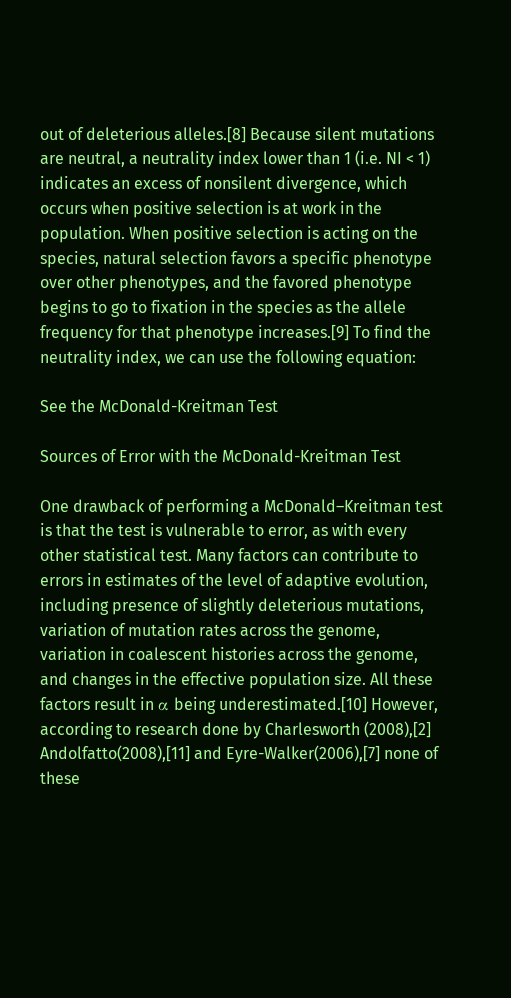out of deleterious alleles.[8] Because silent mutations are neutral, a neutrality index lower than 1 (i.e. NI < 1) indicates an excess of nonsilent divergence, which occurs when positive selection is at work in the population. When positive selection is acting on the species, natural selection favors a specific phenotype over other phenotypes, and the favored phenotype begins to go to fixation in the species as the allele frequency for that phenotype increases.[9] To find the neutrality index, we can use the following equation:

See the McDonald-Kreitman Test

Sources of Error with the McDonald-Kreitman Test

One drawback of performing a McDonald–Kreitman test is that the test is vulnerable to error, as with every other statistical test. Many factors can contribute to errors in estimates of the level of adaptive evolution, including presence of slightly deleterious mutations, variation of mutation rates across the genome, variation in coalescent histories across the genome, and changes in the effective population size. All these factors result in α being underestimated.[10] However, according to research done by Charlesworth (2008),[2] Andolfatto(2008),[11] and Eyre-Walker(2006),[7] none of these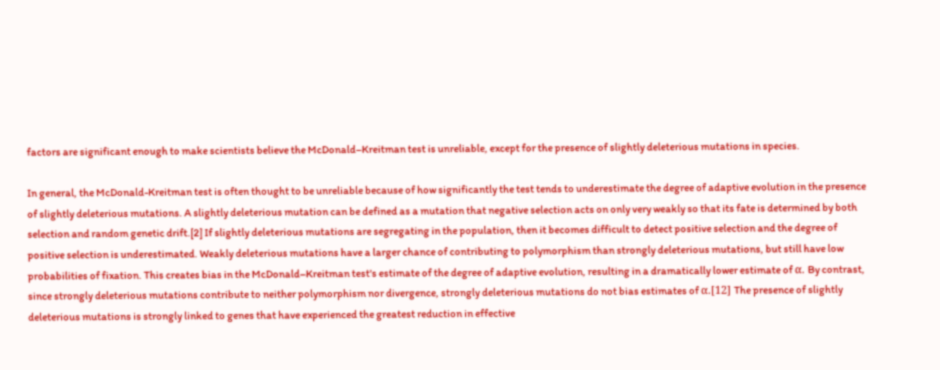factors are significant enough to make scientists believe the McDonald–Kreitman test is unreliable, except for the presence of slightly deleterious mutations in species.

In general, the McDonald-Kreitman test is often thought to be unreliable because of how significantly the test tends to underestimate the degree of adaptive evolution in the presence of slightly deleterious mutations. A slightly deleterious mutation can be defined as a mutation that negative selection acts on only very weakly so that its fate is determined by both selection and random genetic drift.[2] If slightly deleterious mutations are segregating in the population, then it becomes difficult to detect positive selection and the degree of positive selection is underestimated. Weakly deleterious mutations have a larger chance of contributing to polymorphism than strongly deleterious mutations, but still have low probabilities of fixation. This creates bias in the McDonald–Kreitman test's estimate of the degree of adaptive evolution, resulting in a dramatically lower estimate of α. By contrast, since strongly deleterious mutations contribute to neither polymorphism nor divergence, strongly deleterious mutations do not bias estimates of α.[12] The presence of slightly deleterious mutations is strongly linked to genes that have experienced the greatest reduction in effective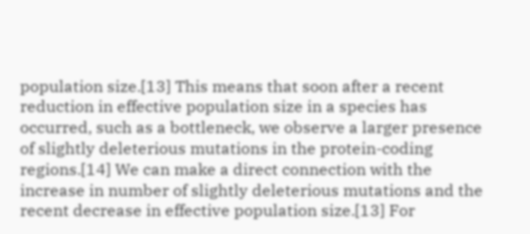population size.[13] This means that soon after a recent reduction in effective population size in a species has occurred, such as a bottleneck, we observe a larger presence of slightly deleterious mutations in the protein-coding regions.[14] We can make a direct connection with the increase in number of slightly deleterious mutations and the recent decrease in effective population size.[13] For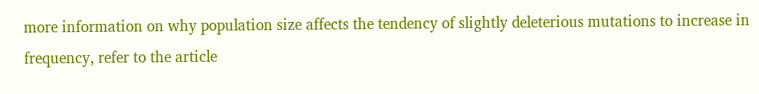more information on why population size affects the tendency of slightly deleterious mutations to increase in frequency, refer to the article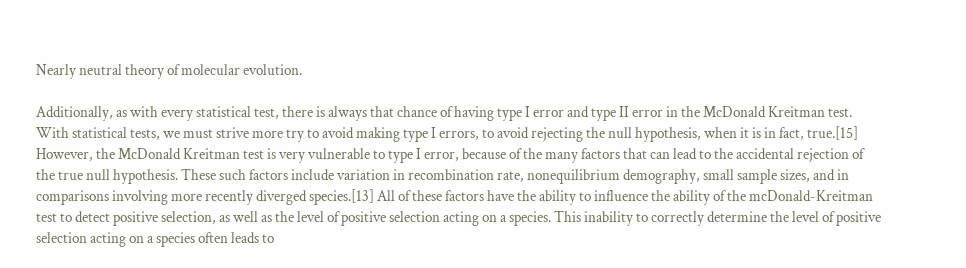Nearly neutral theory of molecular evolution.

Additionally, as with every statistical test, there is always that chance of having type I error and type II error in the McDonald Kreitman test. With statistical tests, we must strive more try to avoid making type I errors, to avoid rejecting the null hypothesis, when it is in fact, true.[15] However, the McDonald Kreitman test is very vulnerable to type I error, because of the many factors that can lead to the accidental rejection of the true null hypothesis. These such factors include variation in recombination rate, nonequilibrium demography, small sample sizes, and in comparisons involving more recently diverged species.[13] All of these factors have the ability to influence the ability of the mcDonald-Kreitman test to detect positive selection, as well as the level of positive selection acting on a species. This inability to correctly determine the level of positive selection acting on a species often leads to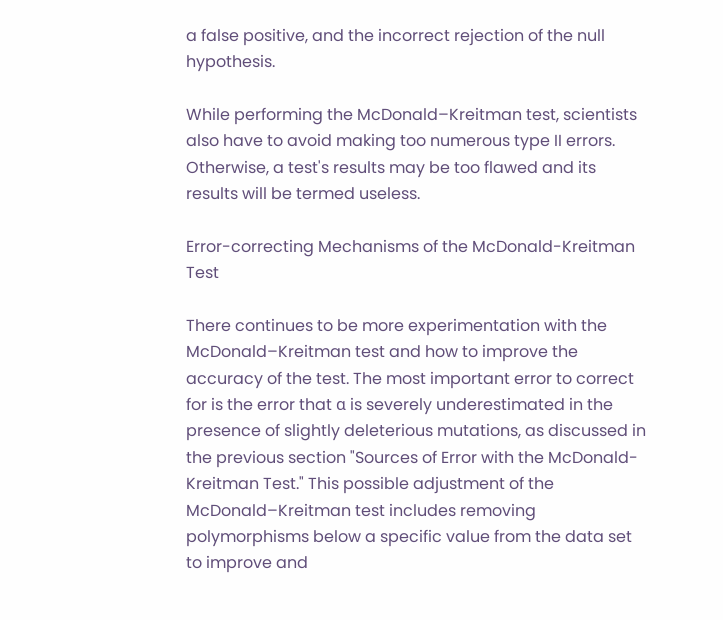a false positive, and the incorrect rejection of the null hypothesis.

While performing the McDonald–Kreitman test, scientists also have to avoid making too numerous type II errors. Otherwise, a test's results may be too flawed and its results will be termed useless.

Error-correcting Mechanisms of the McDonald-Kreitman Test

There continues to be more experimentation with the McDonald–Kreitman test and how to improve the accuracy of the test. The most important error to correct for is the error that α is severely underestimated in the presence of slightly deleterious mutations, as discussed in the previous section "Sources of Error with the McDonald-Kreitman Test." This possible adjustment of the McDonald–Kreitman test includes removing polymorphisms below a specific value from the data set to improve and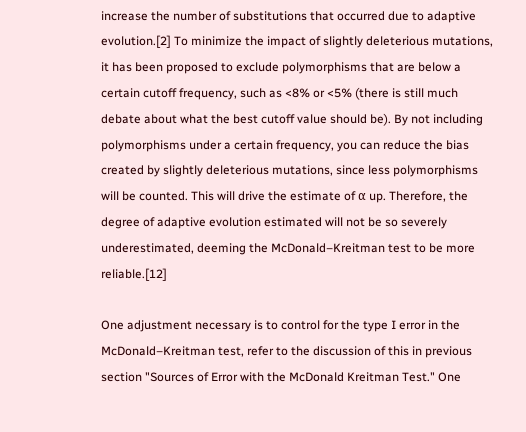increase the number of substitutions that occurred due to adaptive evolution.[2] To minimize the impact of slightly deleterious mutations, it has been proposed to exclude polymorphisms that are below a certain cutoff frequency, such as <8% or <5% (there is still much debate about what the best cutoff value should be). By not including polymorphisms under a certain frequency, you can reduce the bias created by slightly deleterious mutations, since less polymorphisms will be counted. This will drive the estimate of α up. Therefore, the degree of adaptive evolution estimated will not be so severely underestimated, deeming the McDonald–Kreitman test to be more reliable.[12]

One adjustment necessary is to control for the type I error in the McDonald–Kreitman test, refer to the discussion of this in previous section "Sources of Error with the McDonald Kreitman Test." One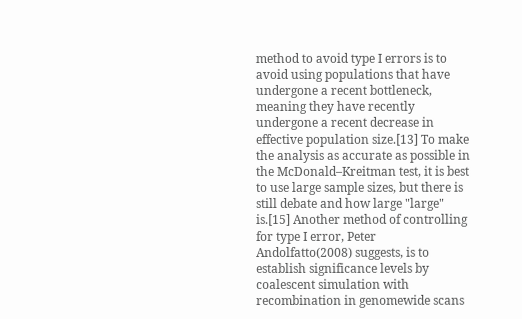method to avoid type I errors is to avoid using populations that have undergone a recent bottleneck, meaning they have recently undergone a recent decrease in effective population size.[13] To make the analysis as accurate as possible in the McDonald–Kreitman test, it is best to use large sample sizes, but there is still debate and how large "large" is.[15] Another method of controlling for type I error, Peter Andolfatto(2008) suggests, is to establish significance levels by coalescent simulation with recombination in genomewide scans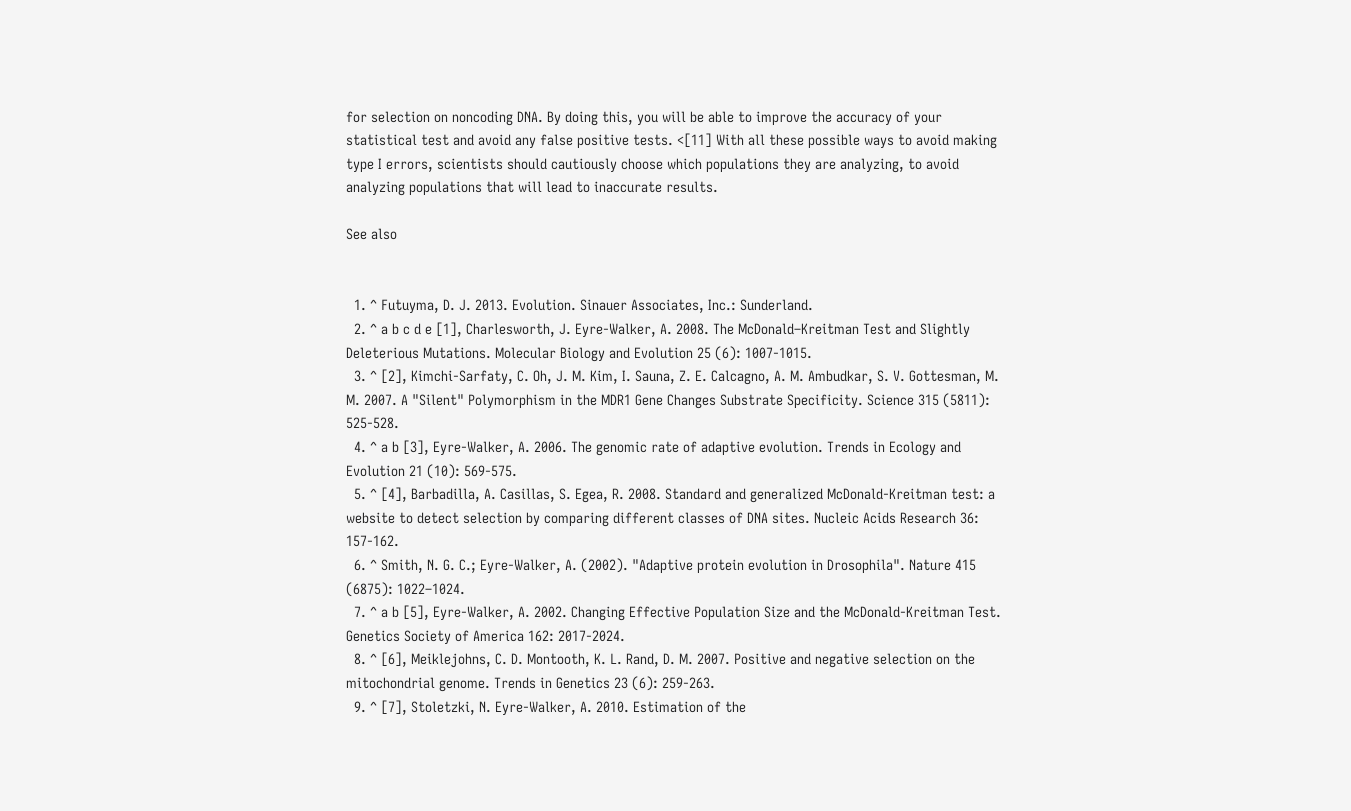for selection on noncoding DNA. By doing this, you will be able to improve the accuracy of your statistical test and avoid any false positive tests. <[11] With all these possible ways to avoid making type I errors, scientists should cautiously choose which populations they are analyzing, to avoid analyzing populations that will lead to inaccurate results.

See also


  1. ^ Futuyma, D. J. 2013. Evolution. Sinauer Associates, Inc.: Sunderland.
  2. ^ a b c d e [1], Charlesworth, J. Eyre-Walker, A. 2008. The McDonald–Kreitman Test and Slightly Deleterious Mutations. Molecular Biology and Evolution 25 (6): 1007-1015.
  3. ^ [2], Kimchi-Sarfaty, C. Oh, J. M. Kim, I. Sauna, Z. E. Calcagno, A. M. Ambudkar, S. V. Gottesman, M. M. 2007. A "Silent" Polymorphism in the MDR1 Gene Changes Substrate Specificity. Science 315 (5811): 525-528.
  4. ^ a b [3], Eyre-Walker, A. 2006. The genomic rate of adaptive evolution. Trends in Ecology and Evolution 21 (10): 569-575.
  5. ^ [4], Barbadilla, A. Casillas, S. Egea, R. 2008. Standard and generalized McDonald-Kreitman test: a website to detect selection by comparing different classes of DNA sites. Nucleic Acids Research 36: 157-162.
  6. ^ Smith, N. G. C.; Eyre-Walker, A. (2002). "Adaptive protein evolution in Drosophila". Nature 415 (6875): 1022–1024.
  7. ^ a b [5], Eyre-Walker, A. 2002. Changing Effective Population Size and the McDonald-Kreitman Test. Genetics Society of America 162: 2017-2024.
  8. ^ [6], Meiklejohns, C. D. Montooth, K. L. Rand, D. M. 2007. Positive and negative selection on the mitochondrial genome. Trends in Genetics 23 (6): 259-263.
  9. ^ [7], Stoletzki, N. Eyre-Walker, A. 2010. Estimation of the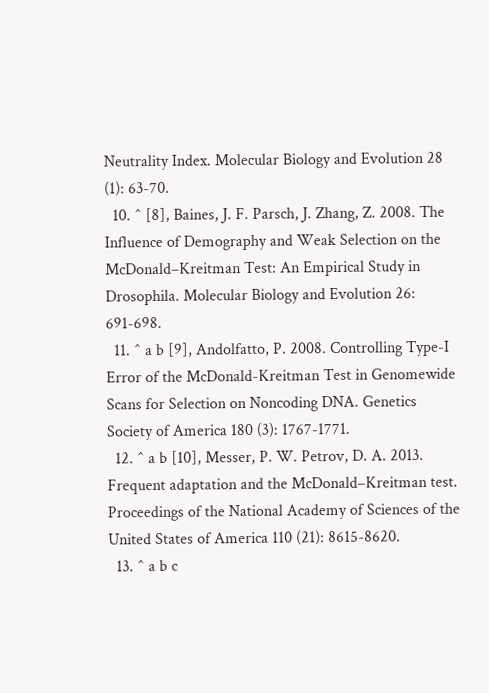Neutrality Index. Molecular Biology and Evolution 28 (1): 63-70.
  10. ^ [8], Baines, J. F. Parsch, J. Zhang, Z. 2008. The Influence of Demography and Weak Selection on the McDonald–Kreitman Test: An Empirical Study in Drosophila. Molecular Biology and Evolution 26: 691-698.
  11. ^ a b [9], Andolfatto, P. 2008. Controlling Type-I Error of the McDonald-Kreitman Test in Genomewide Scans for Selection on Noncoding DNA. Genetics Society of America 180 (3): 1767-1771.
  12. ^ a b [10], Messer, P. W. Petrov, D. A. 2013. Frequent adaptation and the McDonald–Kreitman test. Proceedings of the National Academy of Sciences of the United States of America 110 (21): 8615-8620.
  13. ^ a b c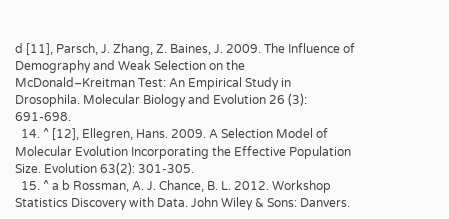d [11], Parsch, J. Zhang, Z. Baines, J. 2009. The Influence of Demography and Weak Selection on the McDonald–Kreitman Test: An Empirical Study in Drosophila. Molecular Biology and Evolution 26 (3): 691-698.
  14. ^ [12], Ellegren, Hans. 2009. A Selection Model of Molecular Evolution Incorporating the Effective Population Size. Evolution 63(2): 301-305.
  15. ^ a b Rossman, A. J. Chance, B. L. 2012. Workshop Statistics Discovery with Data. John Wiley & Sons: Danvers.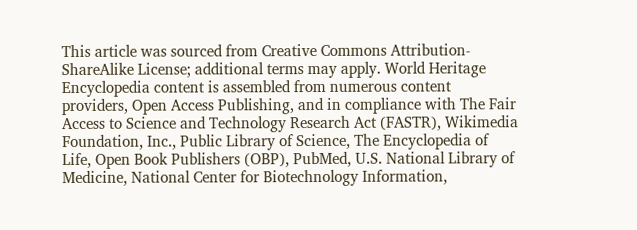This article was sourced from Creative Commons Attribution-ShareAlike License; additional terms may apply. World Heritage Encyclopedia content is assembled from numerous content providers, Open Access Publishing, and in compliance with The Fair Access to Science and Technology Research Act (FASTR), Wikimedia Foundation, Inc., Public Library of Science, The Encyclopedia of Life, Open Book Publishers (OBP), PubMed, U.S. National Library of Medicine, National Center for Biotechnology Information,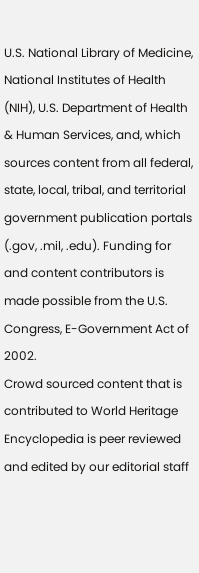U.S. National Library of Medicine, National Institutes of Health (NIH), U.S. Department of Health & Human Services, and, which sources content from all federal, state, local, tribal, and territorial government publication portals (.gov, .mil, .edu). Funding for and content contributors is made possible from the U.S. Congress, E-Government Act of 2002.
Crowd sourced content that is contributed to World Heritage Encyclopedia is peer reviewed and edited by our editorial staff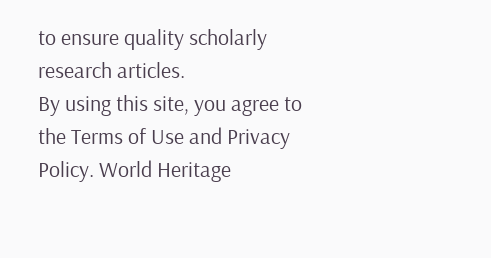to ensure quality scholarly research articles.
By using this site, you agree to the Terms of Use and Privacy Policy. World Heritage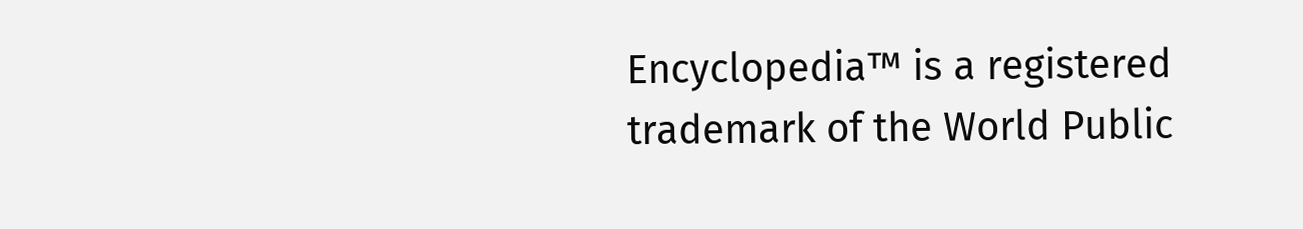Encyclopedia™ is a registered trademark of the World Public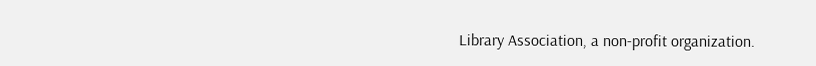Library Association, a non-profit organization.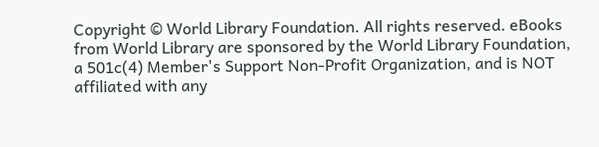Copyright © World Library Foundation. All rights reserved. eBooks from World Library are sponsored by the World Library Foundation,
a 501c(4) Member's Support Non-Profit Organization, and is NOT affiliated with any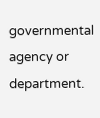governmental agency or department.